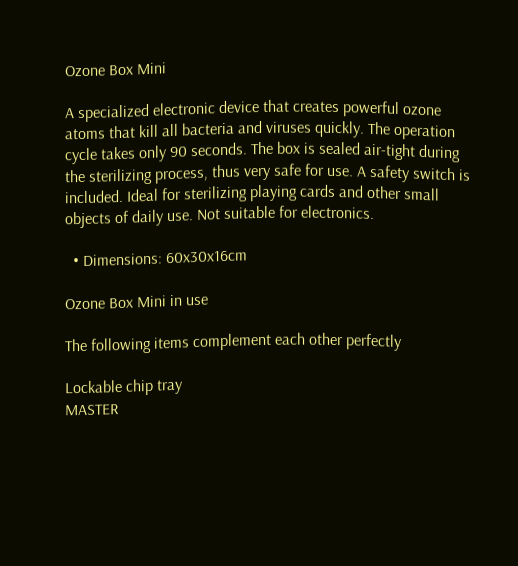Ozone Box Mini

A specialized electronic device that creates powerful ozone atoms that kill all bacteria and viruses quickly. The operation cycle takes only 90 seconds. The box is sealed air-tight during the sterilizing process, thus very safe for use. A safety switch is included. Ideal for sterilizing playing cards and other small objects of daily use. Not suitable for electronics.

  • Dimensions: 60x30x16cm

Ozone Box Mini in use

The following items complement each other perfectly

Lockable chip tray
MASTER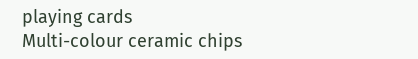playing cards
Multi-colour ceramic chips